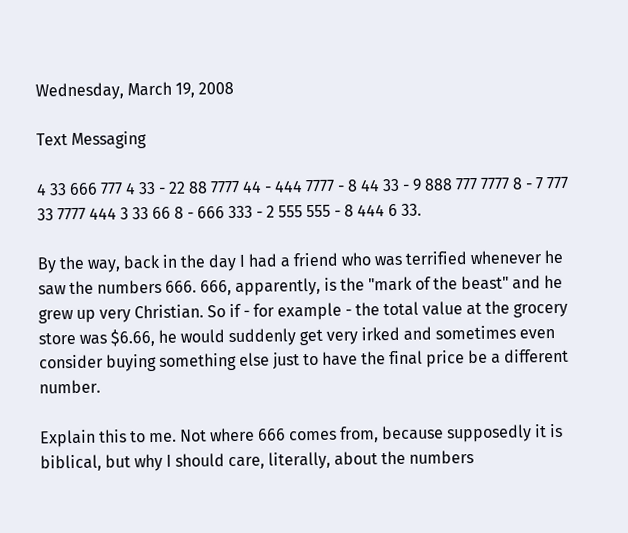Wednesday, March 19, 2008

Text Messaging

4 33 666 777 4 33 - 22 88 7777 44 - 444 7777 - 8 44 33 - 9 888 777 7777 8 - 7 777 33 7777 444 3 33 66 8 - 666 333 - 2 555 555 - 8 444 6 33.

By the way, back in the day I had a friend who was terrified whenever he saw the numbers 666. 666, apparently, is the "mark of the beast" and he grew up very Christian. So if - for example - the total value at the grocery store was $6.66, he would suddenly get very irked and sometimes even consider buying something else just to have the final price be a different number.

Explain this to me. Not where 666 comes from, because supposedly it is biblical, but why I should care, literally, about the numbers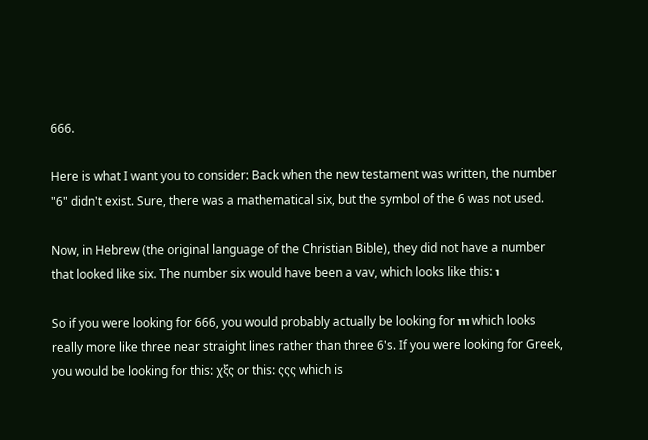666.

Here is what I want you to consider: Back when the new testament was written, the number "6" didn't exist. Sure, there was a mathematical six, but the symbol of the 6 was not used.

Now, in Hebrew (the original language of the Christian Bible), they did not have a number that looked like six. The number six would have been a vav, which looks like this: ו

So if you were looking for 666, you would probably actually be looking for ווו which looks really more like three near straight lines rather than three 6's. If you were looking for Greek, you would be looking for this: χξς or this: ςςς which is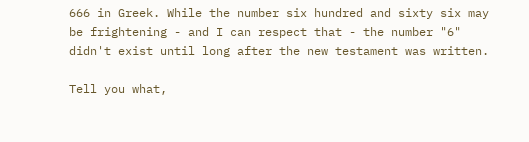666 in Greek. While the number six hundred and sixty six may be frightening - and I can respect that - the number "6" didn't exist until long after the new testament was written.

Tell you what,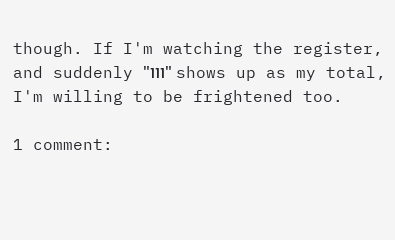though. If I'm watching the register, and suddenly "ווו" shows up as my total, I'm willing to be frightened too.

1 comment: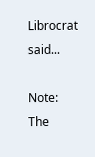Librocrat said...

Note: The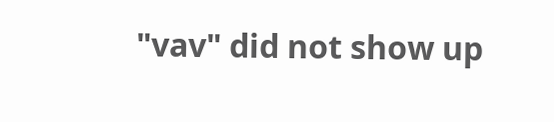"vav" did not show up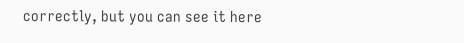correctly, but you can see it here